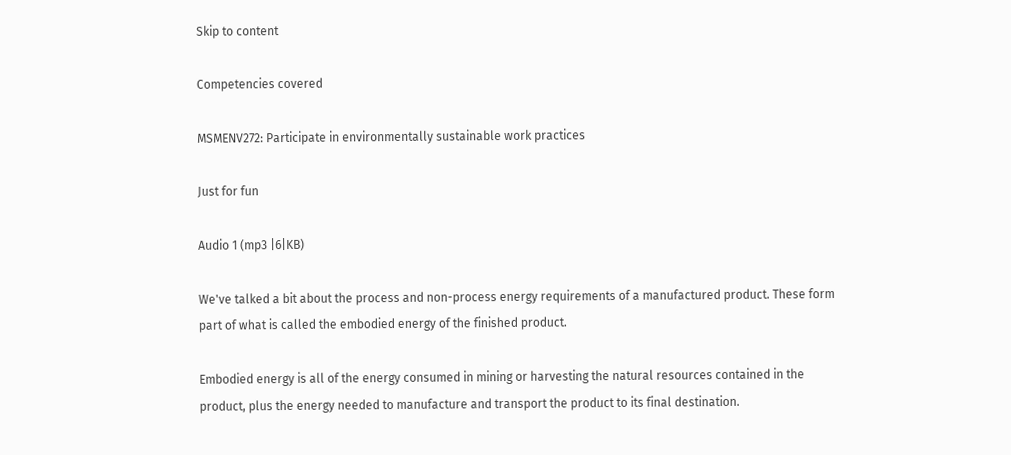Skip to content

Competencies covered

MSMENV272: Participate in environmentally sustainable work practices

Just for fun

Audio 1 (mp3 |6|KB)

We've talked a bit about the process and non-process energy requirements of a manufactured product. These form part of what is called the embodied energy of the finished product.

Embodied energy is all of the energy consumed in mining or harvesting the natural resources contained in the product, plus the energy needed to manufacture and transport the product to its final destination.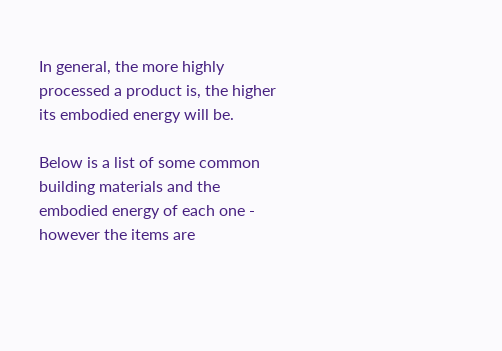In general, the more highly processed a product is, the higher its embodied energy will be.

Below is a list of some common building materials and the embodied energy of each one - however the items are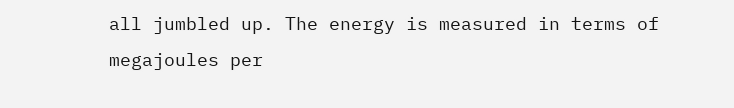all jumbled up. The energy is measured in terms of megajoules per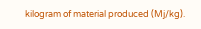kilogram of material produced (Mj/kg).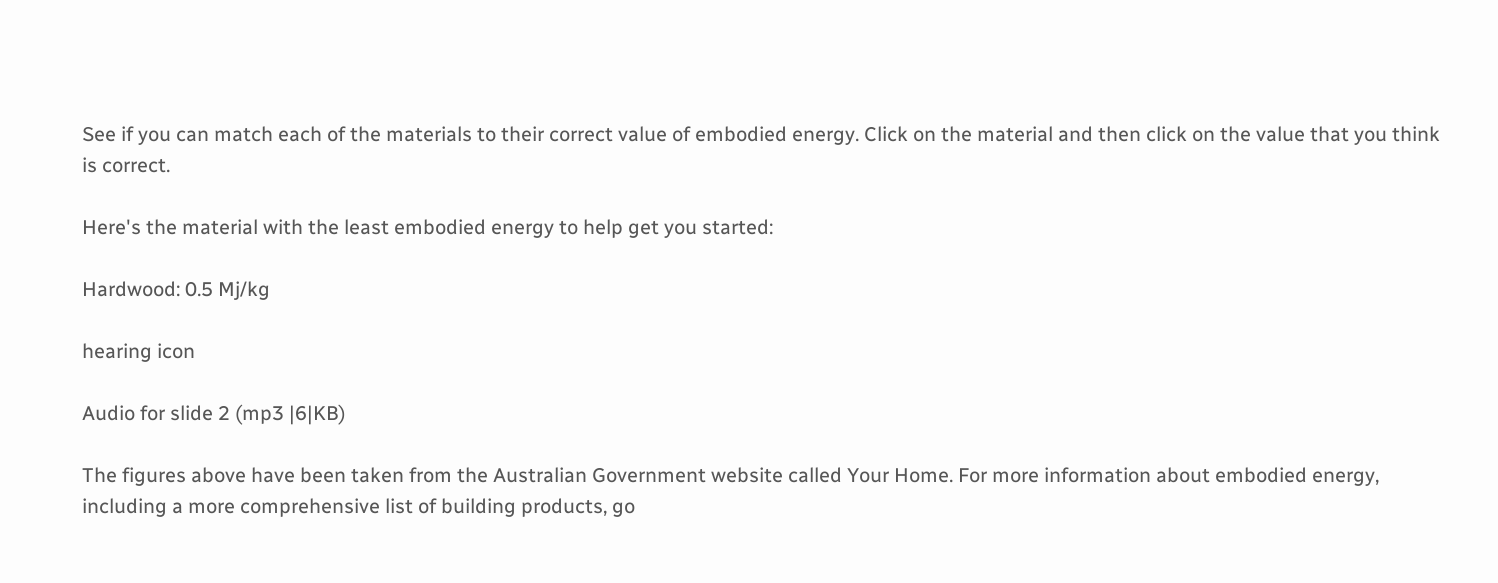See if you can match each of the materials to their correct value of embodied energy. Click on the material and then click on the value that you think is correct.

Here's the material with the least embodied energy to help get you started:

Hardwood: 0.5 Mj/kg

hearing icon

Audio for slide 2 (mp3 |6|KB)

The figures above have been taken from the Australian Government website called Your Home. For more information about embodied energy, including a more comprehensive list of building products, go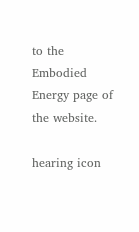to the Embodied Energy page of the website.

hearing icon